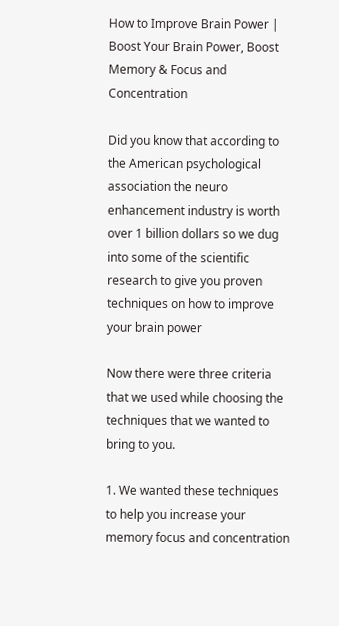How to Improve Brain Power | Boost Your Brain Power, Boost Memory & Focus and Concentration

Did you know that according to the American psychological association the neuro enhancement industry is worth over 1 billion dollars so we dug into some of the scientific research to give you proven techniques on how to improve your brain power

Now there were three criteria that we used while choosing the techniques that we wanted to bring to you.

1. We wanted these techniques to help you increase your memory focus and concentration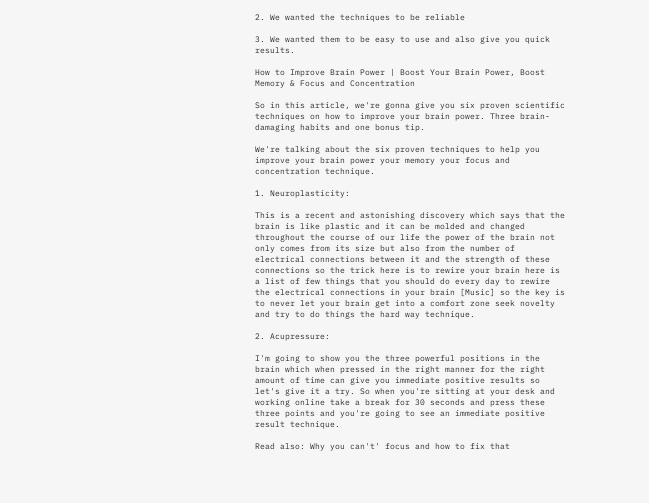2. We wanted the techniques to be reliable

3. We wanted them to be easy to use and also give you quick results.

How to Improve Brain Power | Boost Your Brain Power, Boost Memory & Focus and Concentration

So in this article, we're gonna give you six proven scientific techniques on how to improve your brain power. Three brain-damaging habits and one bonus tip.

We're talking about the six proven techniques to help you improve your brain power your memory your focus and concentration technique.

1. Neuroplasticity:

This is a recent and astonishing discovery which says that the brain is like plastic and it can be molded and changed throughout the course of our life the power of the brain not only comes from its size but also from the number of electrical connections between it and the strength of these connections so the trick here is to rewire your brain here is a list of few things that you should do every day to rewire the electrical connections in your brain [Music] so the key is to never let your brain get into a comfort zone seek novelty and try to do things the hard way technique.

2. Acupressure:

I'm going to show you the three powerful positions in the brain which when pressed in the right manner for the right amount of time can give you immediate positive results so let's give it a try. So when you're sitting at your desk and working online take a break for 30 seconds and press these three points and you're going to see an immediate positive result technique.

Read also: Why you can't' focus and how to fix that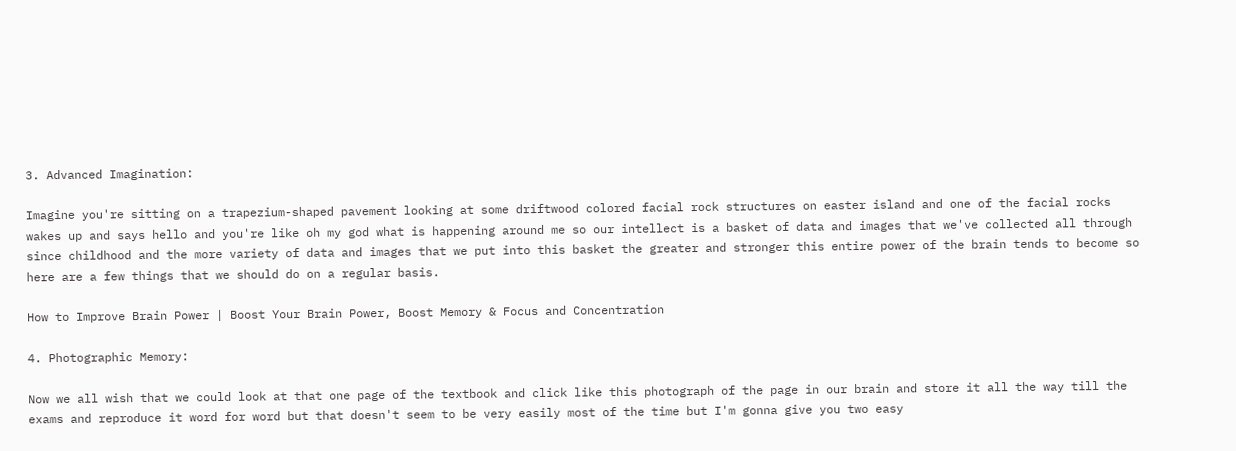3. Advanced Imagination:

Imagine you're sitting on a trapezium-shaped pavement looking at some driftwood colored facial rock structures on easter island and one of the facial rocks wakes up and says hello and you're like oh my god what is happening around me so our intellect is a basket of data and images that we've collected all through since childhood and the more variety of data and images that we put into this basket the greater and stronger this entire power of the brain tends to become so here are a few things that we should do on a regular basis.

How to Improve Brain Power | Boost Your Brain Power, Boost Memory & Focus and Concentration

4. Photographic Memory:

Now we all wish that we could look at that one page of the textbook and click like this photograph of the page in our brain and store it all the way till the exams and reproduce it word for word but that doesn't seem to be very easily most of the time but I'm gonna give you two easy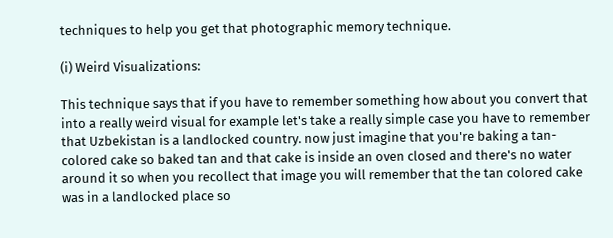techniques to help you get that photographic memory technique.

(i) Weird Visualizations:

This technique says that if you have to remember something how about you convert that into a really weird visual for example let's take a really simple case you have to remember that Uzbekistan is a landlocked country. now just imagine that you're baking a tan-colored cake so baked tan and that cake is inside an oven closed and there's no water around it so when you recollect that image you will remember that the tan colored cake was in a landlocked place so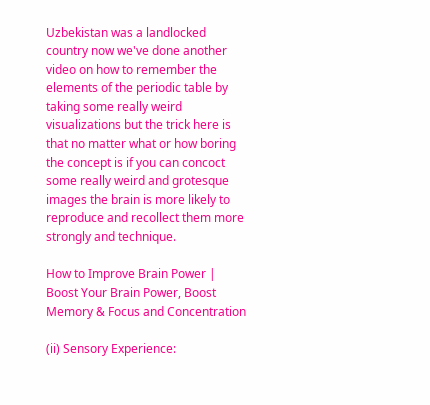Uzbekistan was a landlocked country now we've done another video on how to remember the elements of the periodic table by taking some really weird visualizations but the trick here is that no matter what or how boring the concept is if you can concoct some really weird and grotesque images the brain is more likely to reproduce and recollect them more strongly and technique.

How to Improve Brain Power | Boost Your Brain Power, Boost Memory & Focus and Concentration

(ii) Sensory Experience: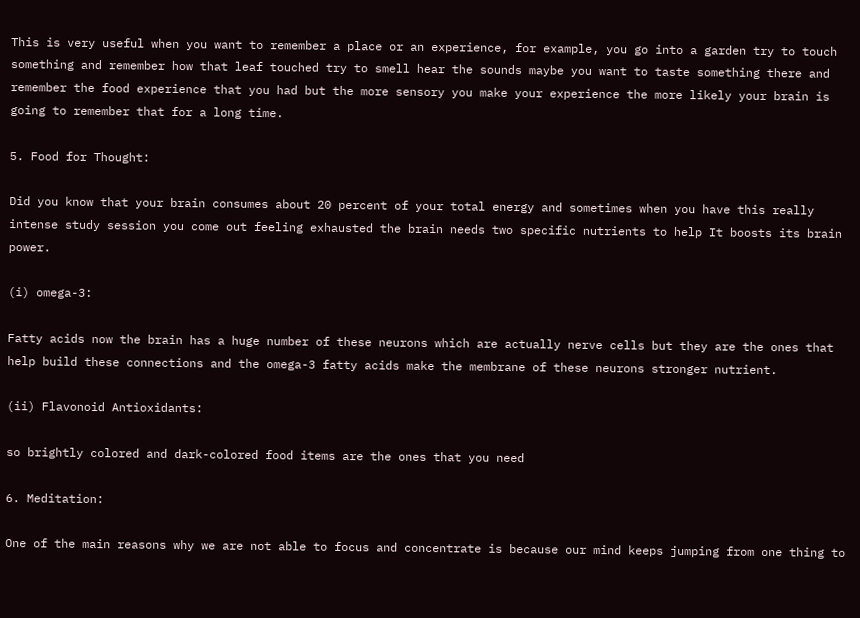This is very useful when you want to remember a place or an experience, for example, you go into a garden try to touch something and remember how that leaf touched try to smell hear the sounds maybe you want to taste something there and remember the food experience that you had but the more sensory you make your experience the more likely your brain is going to remember that for a long time.

5. Food for Thought:

Did you know that your brain consumes about 20 percent of your total energy and sometimes when you have this really intense study session you come out feeling exhausted the brain needs two specific nutrients to help It boosts its brain power.

(i) omega-3:

Fatty acids now the brain has a huge number of these neurons which are actually nerve cells but they are the ones that help build these connections and the omega-3 fatty acids make the membrane of these neurons stronger nutrient.

(ii) Flavonoid Antioxidants:

so brightly colored and dark-colored food items are the ones that you need

6. Meditation:

One of the main reasons why we are not able to focus and concentrate is because our mind keeps jumping from one thing to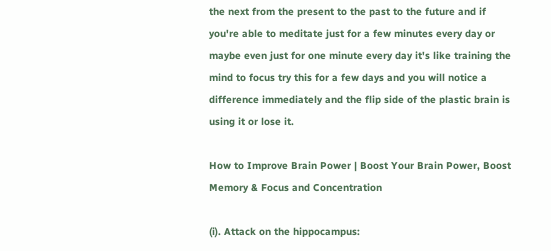the next from the present to the past to the future and if you're able to meditate just for a few minutes every day or maybe even just for one minute every day it's like training the mind to focus try this for a few days and you will notice a difference immediately and the flip side of the plastic brain is using it or lose it.

How to Improve Brain Power | Boost Your Brain Power, Boost Memory & Focus and Concentration

(i). Attack on the hippocampus: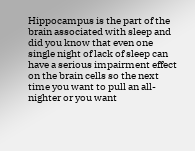Hippocampus is the part of the brain associated with sleep and did you know that even one single night of lack of sleep can have a serious impairment effect on the brain cells so the next time you want to pull an all-nighter or you want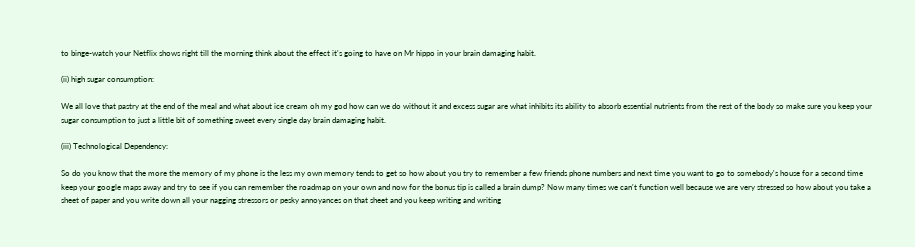to binge-watch your Netflix shows right till the morning think about the effect it's going to have on Mr hippo in your brain damaging habit.

(ii) high sugar consumption:

We all love that pastry at the end of the meal and what about ice cream oh my god how can we do without it and excess sugar are what inhibits its ability to absorb essential nutrients from the rest of the body so make sure you keep your sugar consumption to just a little bit of something sweet every single day brain damaging habit.

(iii) Technological Dependency:

So do you know that the more the memory of my phone is the less my own memory tends to get so how about you try to remember a few friends phone numbers and next time you want to go to somebody's house for a second time keep your google maps away and try to see if you can remember the roadmap on your own and now for the bonus tip is called a brain dump? Now many times we can't function well because we are very stressed so how about you take a sheet of paper and you write down all your nagging stressors or pesky annoyances on that sheet and you keep writing and writing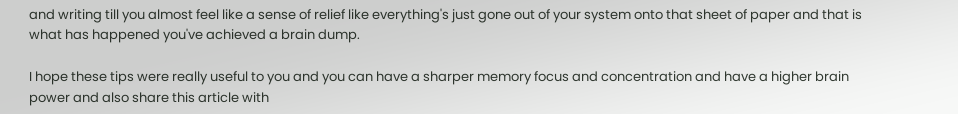and writing till you almost feel like a sense of relief like everything's just gone out of your system onto that sheet of paper and that is what has happened you've achieved a brain dump.

I hope these tips were really useful to you and you can have a sharper memory focus and concentration and have a higher brain power and also share this article with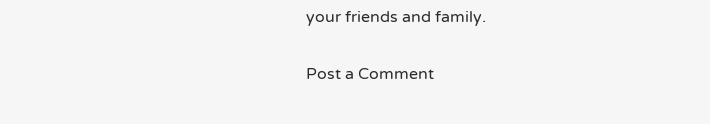your friends and family.

Post a Comment